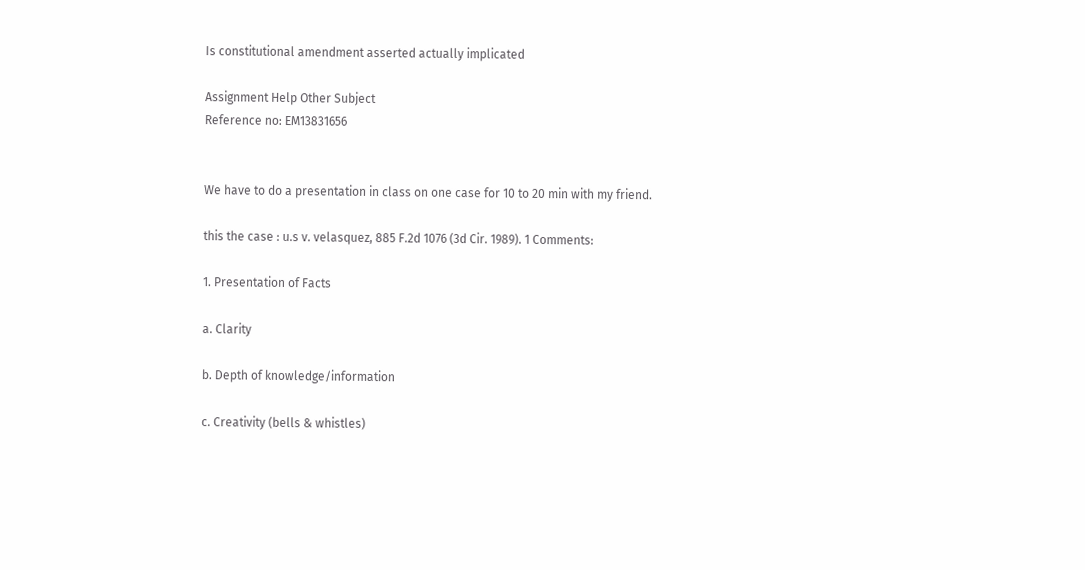Is constitutional amendment asserted actually implicated

Assignment Help Other Subject
Reference no: EM13831656


We have to do a presentation in class on one case for 10 to 20 min with my friend.

this the case : u.s v. velasquez, 885 F.2d 1076 (3d Cir. 1989). 1 Comments:

1. Presentation of Facts

a. Clarity

b. Depth of knowledge/information

c. Creativity (bells & whistles)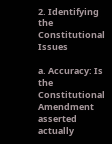2. Identifying the Constitutional Issues

a. Accuracy: Is the Constitutional Amendment asserted actually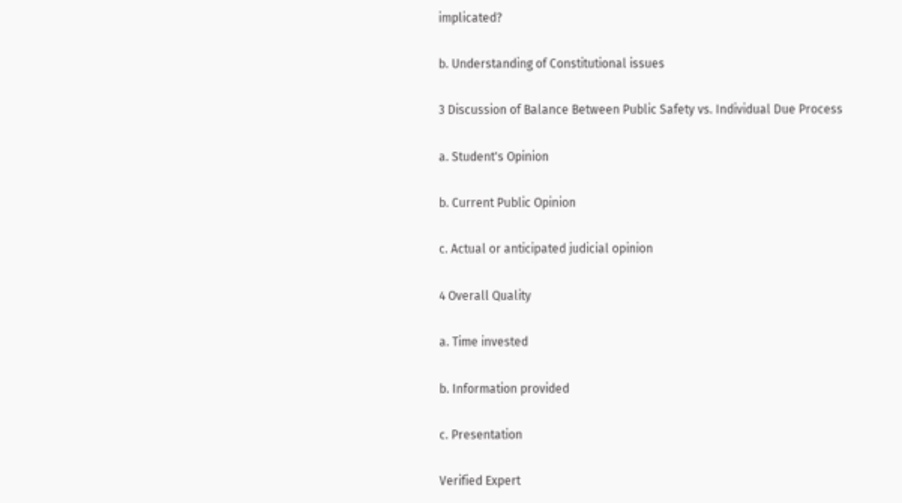implicated?

b. Understanding of Constitutional issues

3 Discussion of Balance Between Public Safety vs. Individual Due Process

a. Student's Opinion

b. Current Public Opinion

c. Actual or anticipated judicial opinion

4 Overall Quality

a. Time invested

b. Information provided

c. Presentation

Verified Expert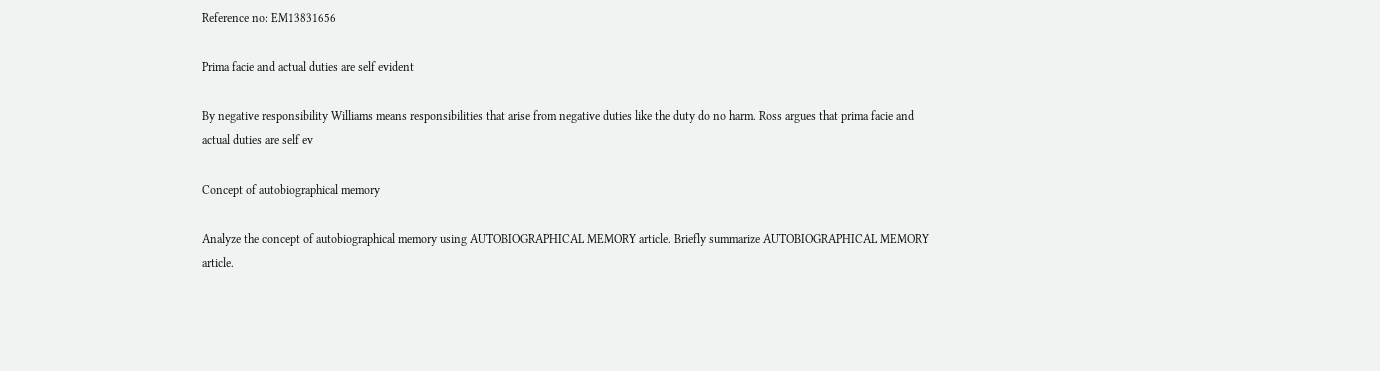Reference no: EM13831656

Prima facie and actual duties are self evident

By negative responsibility Williams means responsibilities that arise from negative duties like the duty do no harm. Ross argues that prima facie and actual duties are self ev

Concept of autobiographical memory

Analyze the concept of autobiographical memory using AUTOBIOGRAPHICAL MEMORY article. Briefly summarize AUTOBIOGRAPHICAL MEMORY article.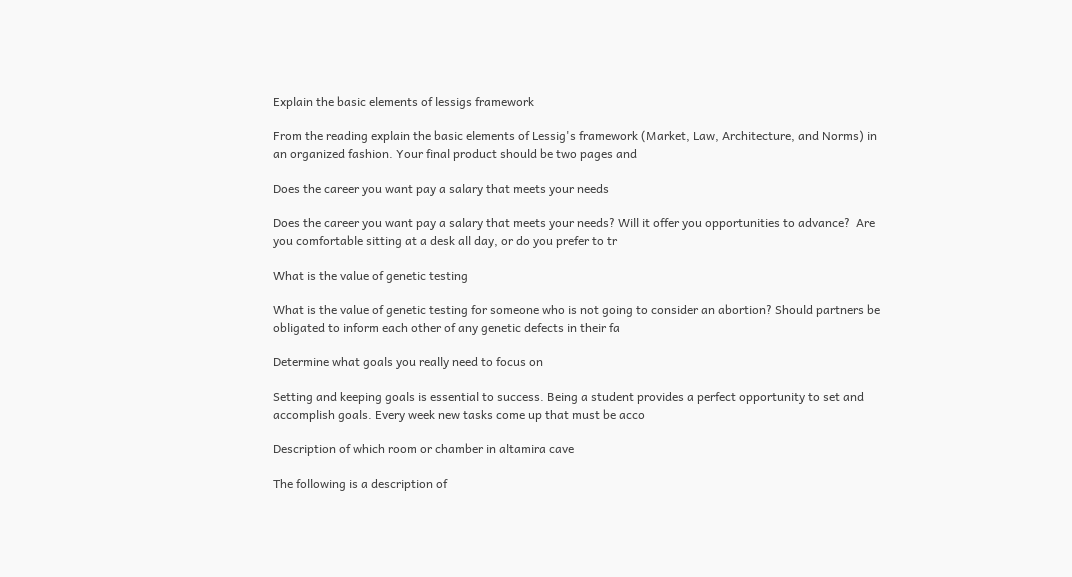Explain the basic elements of lessigs framework

From the reading explain the basic elements of Lessig's framework (Market, Law, Architecture, and Norms) in an organized fashion. Your final product should be two pages and

Does the career you want pay a salary that meets your needs

Does the career you want pay a salary that meets your needs? Will it offer you opportunities to advance?  Are you comfortable sitting at a desk all day, or do you prefer to tr

What is the value of genetic testing

What is the value of genetic testing for someone who is not going to consider an abortion? Should partners be obligated to inform each other of any genetic defects in their fa

Determine what goals you really need to focus on

Setting and keeping goals is essential to success. Being a student provides a perfect opportunity to set and accomplish goals. Every week new tasks come up that must be acco

Description of which room or chamber in altamira cave

The following is a description of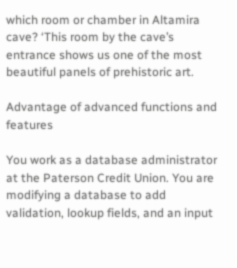which room or chamber in Altamira cave? ‘This room by the cave’s entrance shows us one of the most beautiful panels of prehistoric art.

Advantage of advanced functions and features

You work as a database administrator at the Paterson Credit Union. You are modifying a database to add validation, lookup fields, and an input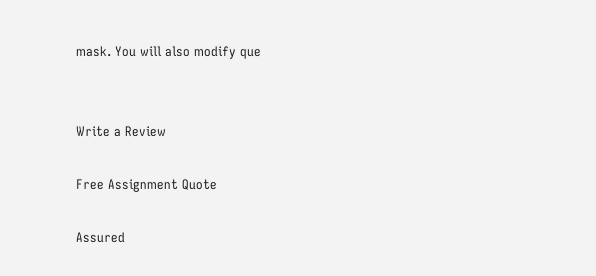mask. You will also modify que


Write a Review

Free Assignment Quote

Assured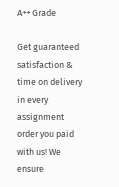A++ Grade

Get guaranteed satisfaction & time on delivery in every assignment order you paid with us! We ensure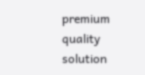premium quality solution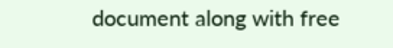document along with free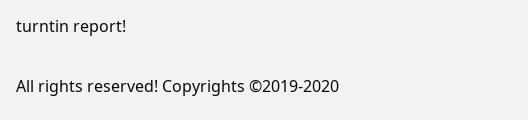turntin report!

All rights reserved! Copyrights ©2019-2020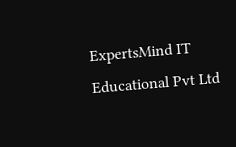ExpertsMind IT Educational Pvt Ltd